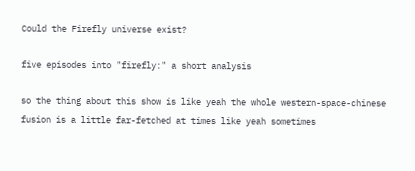Could the Firefly universe exist?

five episodes into "firefly:" a short analysis

so the thing about this show is like yeah the whole western-space-chinese fusion is a little far-fetched at times like yeah sometimes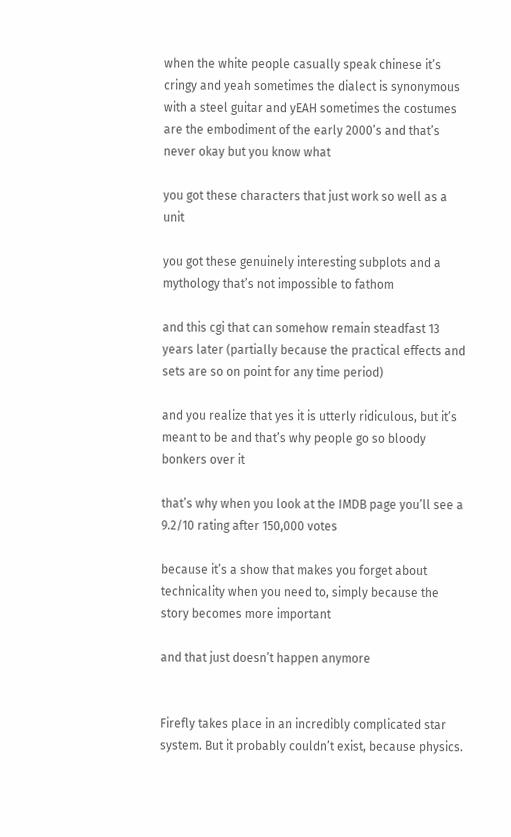when the white people casually speak chinese it’s cringy and yeah sometimes the dialect is synonymous with a steel guitar and yEAH sometimes the costumes are the embodiment of the early 2000’s and that’s never okay but you know what

you got these characters that just work so well as a unit

you got these genuinely interesting subplots and a mythology that’s not impossible to fathom

and this cgi that can somehow remain steadfast 13 years later (partially because the practical effects and sets are so on point for any time period)

and you realize that yes it is utterly ridiculous, but it’s meant to be and that’s why people go so bloody bonkers over it

that’s why when you look at the IMDB page you’ll see a 9.2/10 rating after 150,000 votes

because it’s a show that makes you forget about technicality when you need to, simply because the story becomes more important

and that just doesn’t happen anymore


Firefly takes place in an incredibly complicated star system. But it probably couldn’t exist, because physics.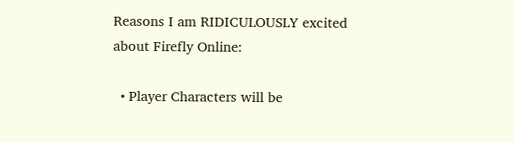Reasons I am RIDICULOUSLY excited about Firefly Online:

  • Player Characters will be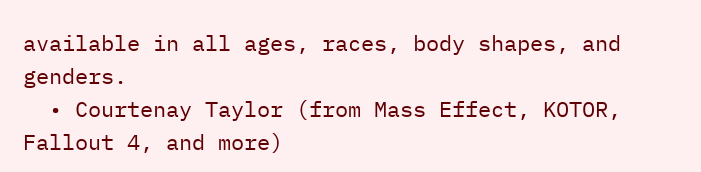available in all ages, races, body shapes, and genders.
  • Courtenay Taylor (from Mass Effect, KOTOR, Fallout 4, and more)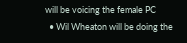will be voicing the female PC
  • Wil Wheaton will be doing the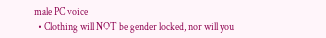male PC voice
  • Clothing will NOT be gender locked, nor will you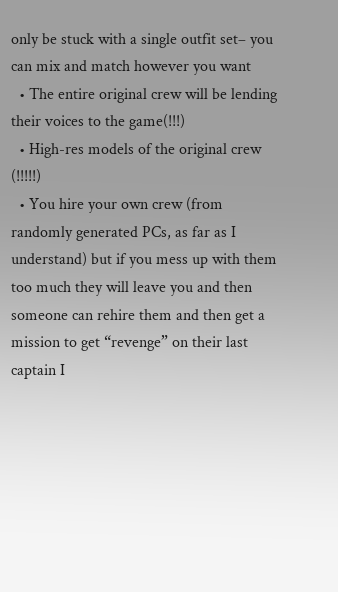only be stuck with a single outfit set– you can mix and match however you want
  • The entire original crew will be lending their voices to the game(!!!)
  • High-res models of the original crew (!!!!!)
  • You hire your own crew (from randomly generated PCs, as far as I understand) but if you mess up with them too much they will leave you and then someone can rehire them and then get a mission to get “revenge” on their last captain I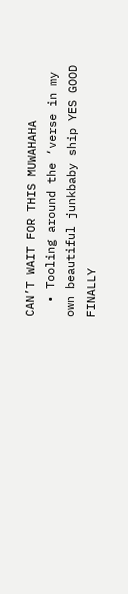CAN’T WAIT FOR THIS MUWAHAHA
  • Tooling around the ‘verse in my own beautiful junkbaby ship YES GOOD FINALLY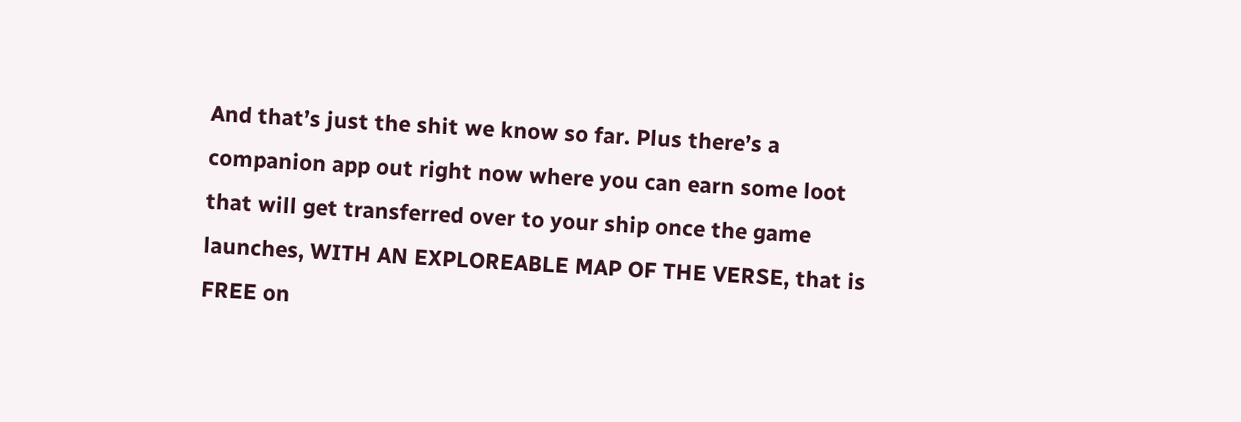And that’s just the shit we know so far. Plus there’s a companion app out right now where you can earn some loot that will get transferred over to your ship once the game launches, WITH AN EXPLOREABLE MAP OF THE VERSE, that is FREE on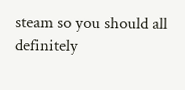steam so you should all definitely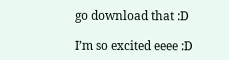go download that :D

I’m so excited eeee :D